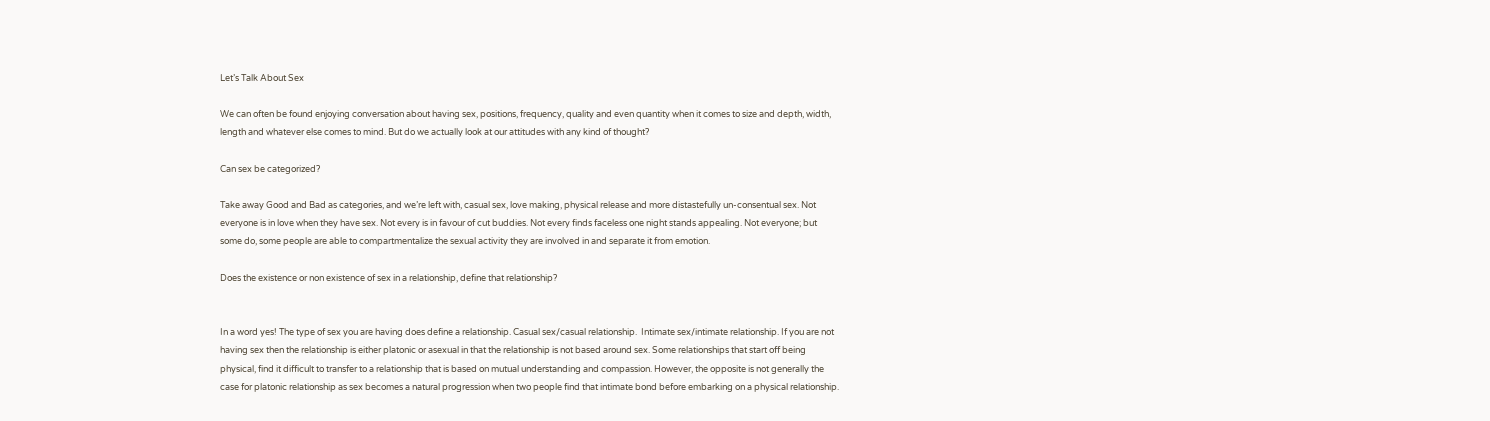Let’s Talk About Sex

We can often be found enjoying conversation about having sex, positions, frequency, quality and even quantity when it comes to size and depth, width, length and whatever else comes to mind. But do we actually look at our attitudes with any kind of thought?

Can sex be categorized?

Take away Good and Bad as categories, and we’re left with, casual sex, love making, physical release and more distastefully un-consentual sex. Not everyone is in love when they have sex. Not every is in favour of cut buddies. Not every finds faceless one night stands appealing. Not everyone; but some do, some people are able to compartmentalize the sexual activity they are involved in and separate it from emotion.

Does the existence or non existence of sex in a relationship, define that relationship?


In a word yes! The type of sex you are having does define a relationship. Casual sex/casual relationship.  Intimate sex/intimate relationship. If you are not having sex then the relationship is either platonic or asexual in that the relationship is not based around sex. Some relationships that start off being physical, find it difficult to transfer to a relationship that is based on mutual understanding and compassion. However, the opposite is not generally the case for platonic relationship as sex becomes a natural progression when two people find that intimate bond before embarking on a physical relationship.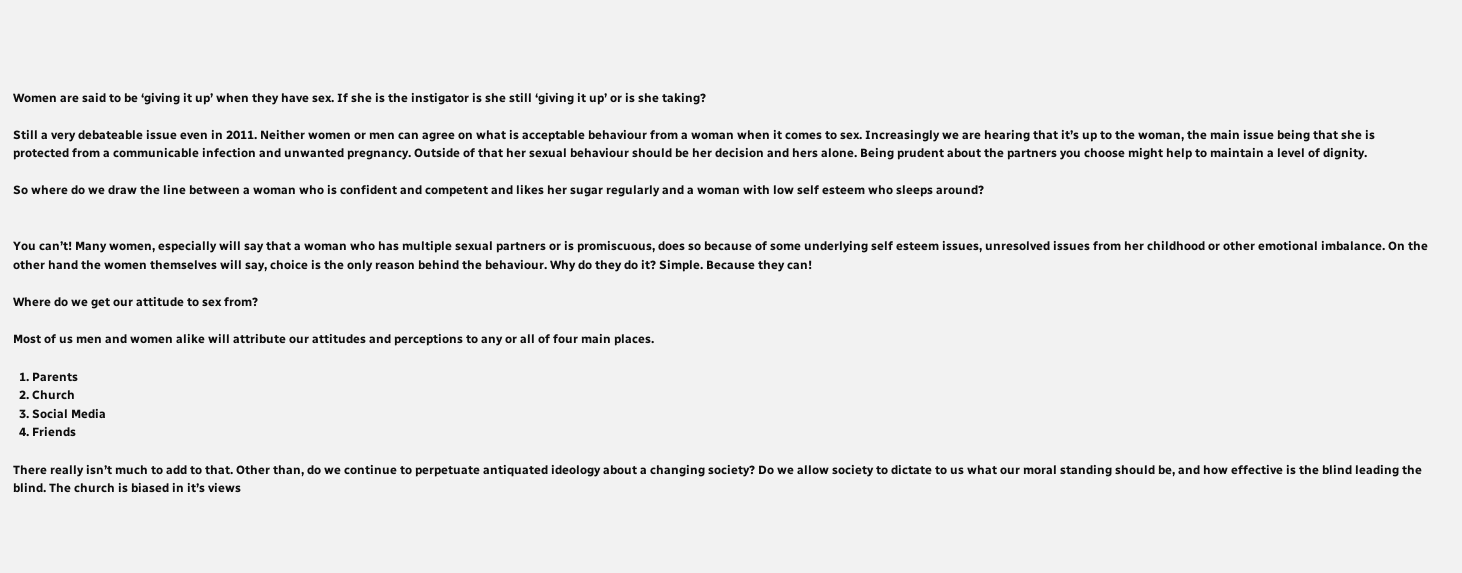Women are said to be ‘giving it up’ when they have sex. If she is the instigator is she still ‘giving it up’ or is she taking?

Still a very debateable issue even in 2011. Neither women or men can agree on what is acceptable behaviour from a woman when it comes to sex. Increasingly we are hearing that it’s up to the woman, the main issue being that she is protected from a communicable infection and unwanted pregnancy. Outside of that her sexual behaviour should be her decision and hers alone. Being prudent about the partners you choose might help to maintain a level of dignity.

So where do we draw the line between a woman who is confident and competent and likes her sugar regularly and a woman with low self esteem who sleeps around?


You can’t! Many women, especially will say that a woman who has multiple sexual partners or is promiscuous, does so because of some underlying self esteem issues, unresolved issues from her childhood or other emotional imbalance. On the other hand the women themselves will say, choice is the only reason behind the behaviour. Why do they do it? Simple. Because they can!

Where do we get our attitude to sex from?

Most of us men and women alike will attribute our attitudes and perceptions to any or all of four main places.

  1. Parents
  2. Church
  3. Social Media
  4. Friends

There really isn’t much to add to that. Other than, do we continue to perpetuate antiquated ideology about a changing society? Do we allow society to dictate to us what our moral standing should be, and how effective is the blind leading the blind. The church is biased in it’s views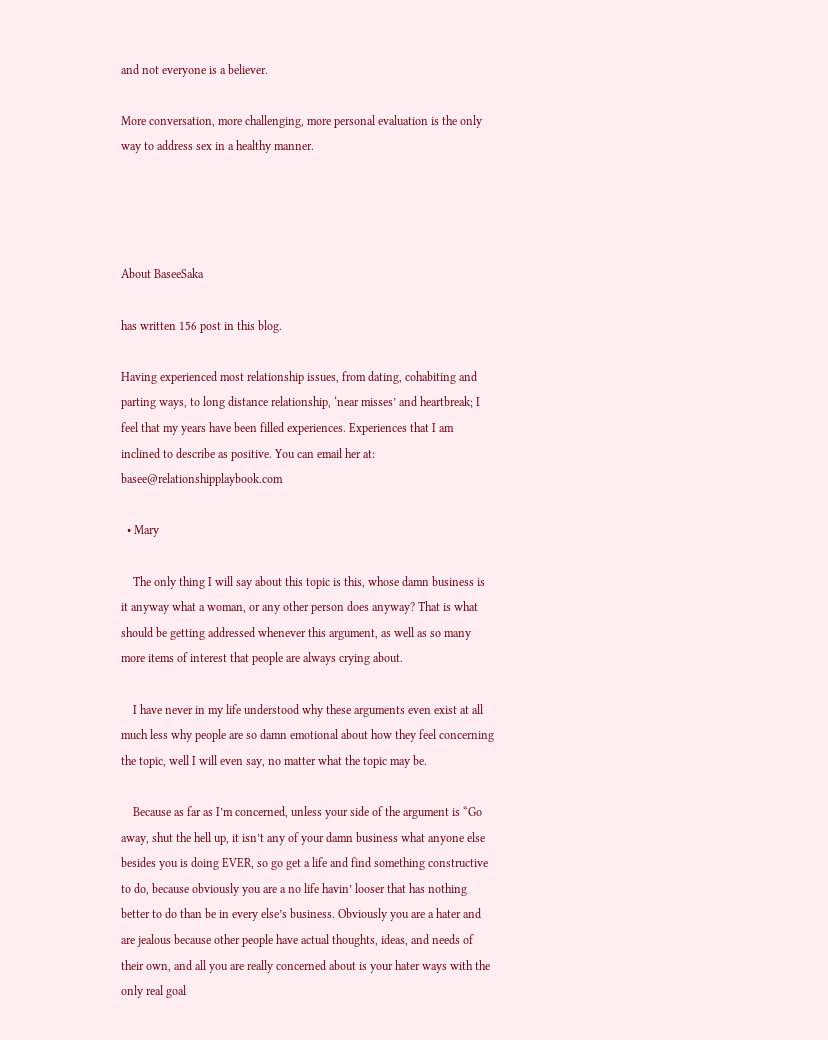and not everyone is a believer.

More conversation, more challenging, more personal evaluation is the only way to address sex in a healthy manner.




About BaseeSaka

has written 156 post in this blog.

Having experienced most relationship issues, from dating, cohabiting and parting ways, to long distance relationship, ‘near misses’ and heartbreak; I feel that my years have been filled experiences. Experiences that I am inclined to describe as positive. You can email her at: basee@relationshipplaybook.com

  • Mary

    The only thing I will say about this topic is this, whose damn business is it anyway what a woman, or any other person does anyway? That is what should be getting addressed whenever this argument, as well as so many more items of interest that people are always crying about.

    I have never in my life understood why these arguments even exist at all much less why people are so damn emotional about how they feel concerning the topic, well I will even say, no matter what the topic may be.

    Because as far as I’m concerned, unless your side of the argument is “Go away, shut the hell up, it isn’t any of your damn business what anyone else besides you is doing EVER, so go get a life and find something constructive to do, because obviously you are a no life havin’ looser that has nothing better to do than be in every else’s business. Obviously you are a hater and are jealous because other people have actual thoughts, ideas, and needs of their own, and all you are really concerned about is your hater ways with the only real goal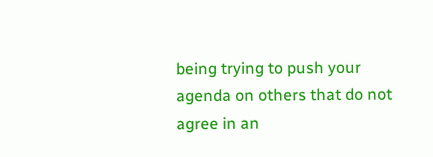being trying to push your agenda on others that do not agree in an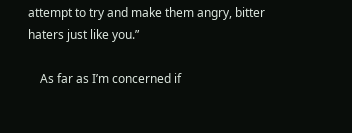attempt to try and make them angry, bitter haters just like you.”

    As far as I’m concerned if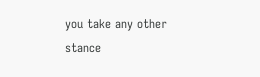you take any other stance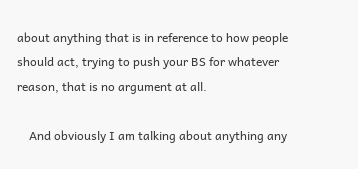about anything that is in reference to how people should act, trying to push your BS for whatever reason, that is no argument at all.

    And obviously I am talking about anything any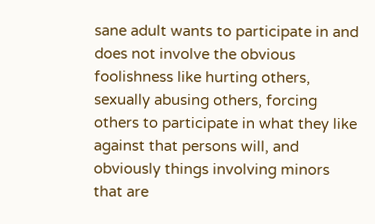sane adult wants to participate in and does not involve the obvious foolishness like hurting others, sexually abusing others, forcing others to participate in what they like against that persons will, and obviously things involving minors that are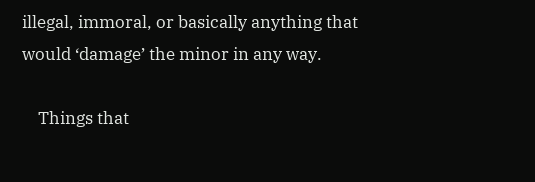illegal, immoral, or basically anything that would ‘damage’ the minor in any way.

    Things that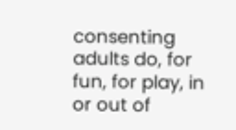consenting adults do, for fun, for play, in or out of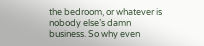the bedroom, or whatever is nobody else’s damn business. So why even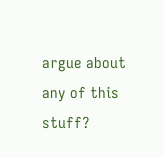argue about any of this stuff?